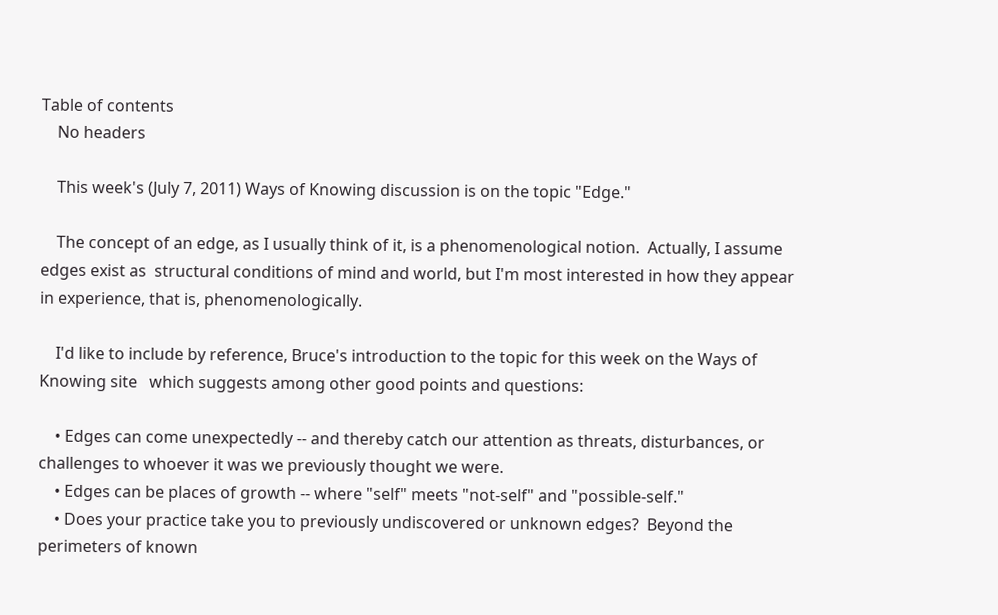Table of contents
    No headers

    This week's (July 7, 2011) Ways of Knowing discussion is on the topic "Edge."

    The concept of an edge, as I usually think of it, is a phenomenological notion.  Actually, I assume edges exist as  structural conditions of mind and world, but I'm most interested in how they appear in experience, that is, phenomenologically.

    I'd like to include by reference, Bruce's introduction to the topic for this week on the Ways of Knowing site   which suggests among other good points and questions:

    • Edges can come unexpectedly -- and thereby catch our attention as threats, disturbances, or challenges to whoever it was we previously thought we were.
    • Edges can be places of growth -- where "self" meets "not-self" and "possible-self."
    • Does your practice take you to previously undiscovered or unknown edges?  Beyond the perimeters of known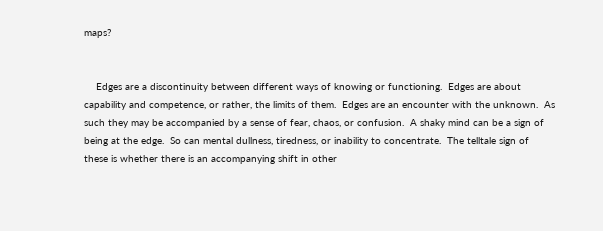maps?


    Edges are a discontinuity between different ways of knowing or functioning.  Edges are about capability and competence, or rather, the limits of them.  Edges are an encounter with the unknown.  As such they may be accompanied by a sense of fear, chaos, or confusion.  A shaky mind can be a sign of being at the edge.  So can mental dullness, tiredness, or inability to concentrate.  The telltale sign of these is whether there is an accompanying shift in other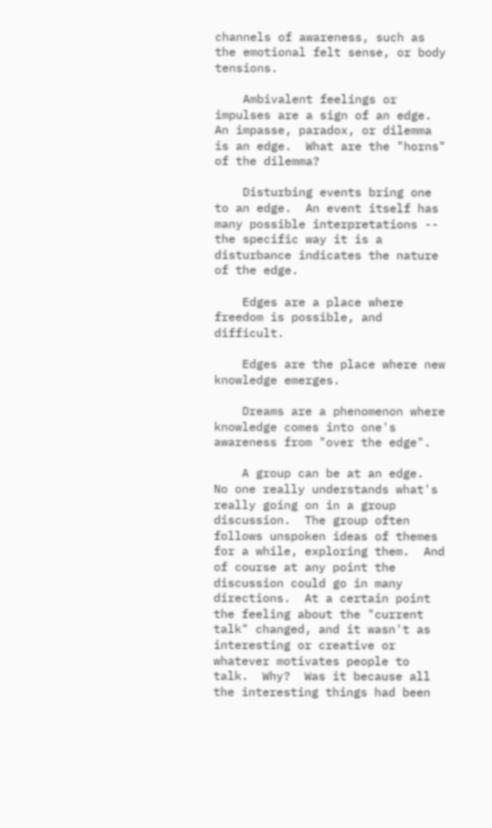channels of awareness, such as the emotional felt sense, or body tensions.

    Ambivalent feelings or impulses are a sign of an edge.  An impasse, paradox, or dilemma is an edge.  What are the "horns" of the dilemma?

    Disturbing events bring one to an edge.  An event itself has many possible interpretations -- the specific way it is a disturbance indicates the nature of the edge.

    Edges are a place where freedom is possible, and difficult.

    Edges are the place where new knowledge emerges.

    Dreams are a phenomenon where knowledge comes into one's awareness from "over the edge".

    A group can be at an edge.  No one really understands what's really going on in a group discussion.  The group often follows unspoken ideas of themes for a while, exploring them.  And of course at any point the discussion could go in many directions.  At a certain point the feeling about the "current talk" changed, and it wasn't as interesting or creative or whatever motivates people to talk.  Why?  Was it because all the interesting things had been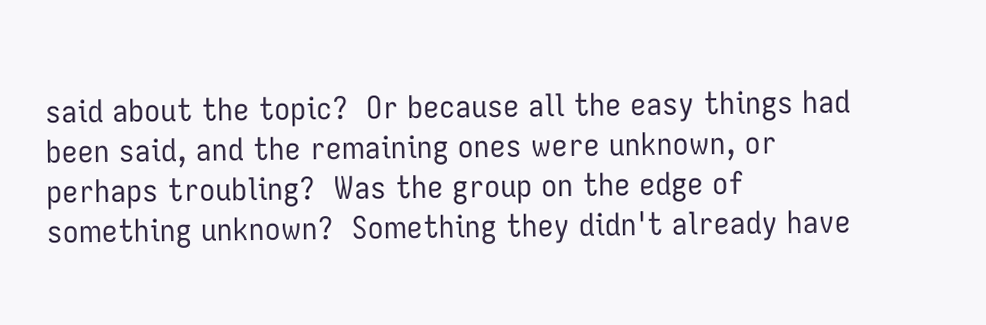said about the topic?  Or because all the easy things had been said, and the remaining ones were unknown, or perhaps troubling?  Was the group on the edge of something unknown?  Something they didn't already have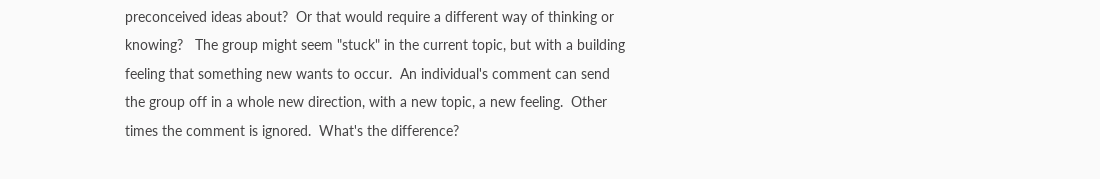preconceived ideas about?  Or that would require a different way of thinking or knowing?   The group might seem "stuck" in the current topic, but with a building feeling that something new wants to occur.  An individual's comment can send the group off in a whole new direction, with a new topic, a new feeling.  Other times the comment is ignored.  What's the difference?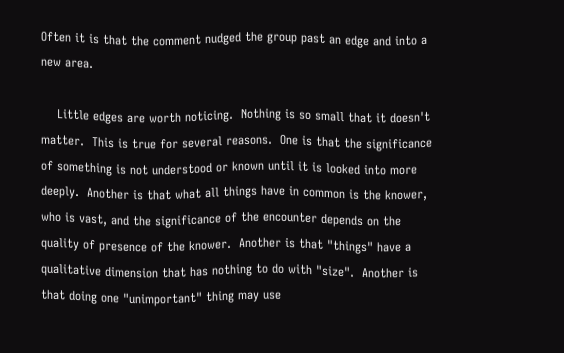Often it is that the comment nudged the group past an edge and into a new area.

    Little edges are worth noticing.  Nothing is so small that it doesn't matter.  This is true for several reasons.  One is that the significance of something is not understood or known until it is looked into more deeply.  Another is that what all things have in common is the knower, who is vast, and the significance of the encounter depends on the quality of presence of the knower.  Another is that "things" have a qualitative dimension that has nothing to do with "size".  Another is that doing one "unimportant" thing may use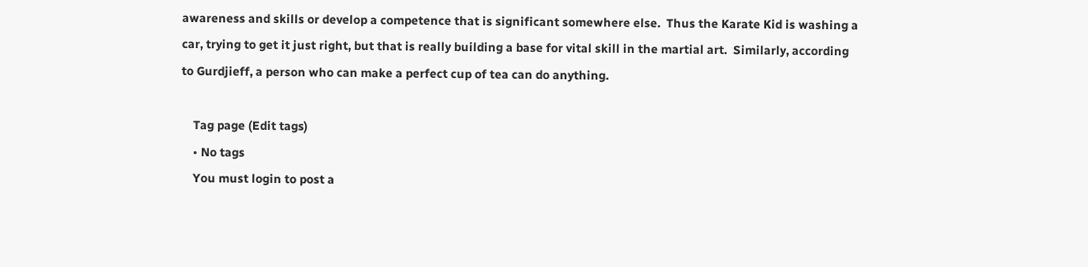awareness and skills or develop a competence that is significant somewhere else.  Thus the Karate Kid is washing a car, trying to get it just right, but that is really building a base for vital skill in the martial art.  Similarly, according to Gurdjieff, a person who can make a perfect cup of tea can do anything.

    Tag page (Edit tags)
    • No tags
    You must login to post a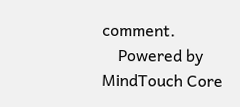comment.
    Powered by MindTouch Core